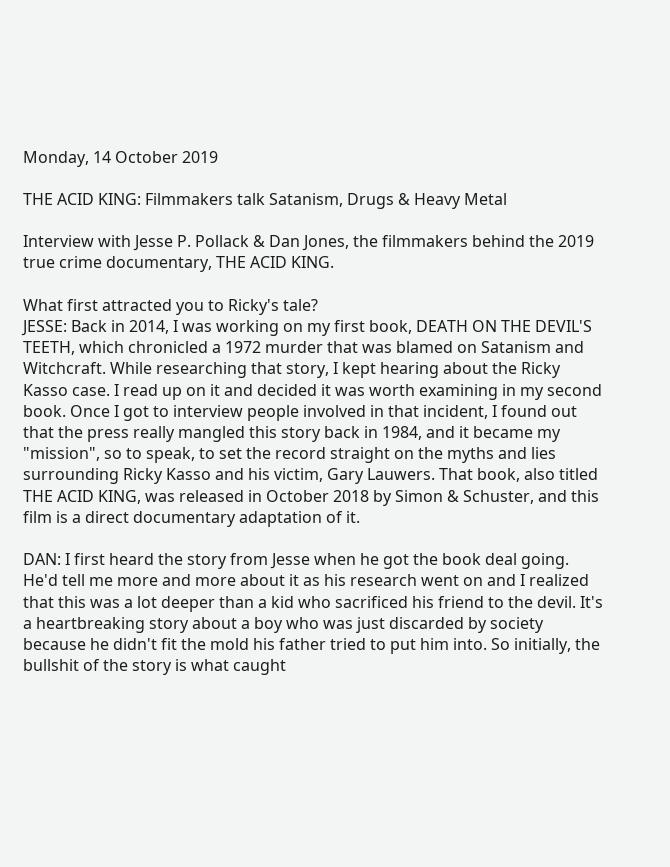Monday, 14 October 2019

THE ACID KING: Filmmakers talk Satanism, Drugs & Heavy Metal

Interview with Jesse P. Pollack & Dan Jones, the filmmakers behind the 2019 true crime documentary, THE ACID KING.

What first attracted you to Ricky's tale?
JESSE: Back in 2014, I was working on my first book, DEATH ON THE DEVIL'S TEETH, which chronicled a 1972 murder that was blamed on Satanism and Witchcraft. While researching that story, I kept hearing about the Ricky Kasso case. I read up on it and decided it was worth examining in my second book. Once I got to interview people involved in that incident, I found out that the press really mangled this story back in 1984, and it became my "mission", so to speak, to set the record straight on the myths and lies surrounding Ricky Kasso and his victim, Gary Lauwers. That book, also titled THE ACID KING, was released in October 2018 by Simon & Schuster, and this film is a direct documentary adaptation of it.

DAN: I first heard the story from Jesse when he got the book deal going. He'd tell me more and more about it as his research went on and I realized that this was a lot deeper than a kid who sacrificed his friend to the devil. It's a heartbreaking story about a boy who was just discarded by society because he didn't fit the mold his father tried to put him into. So initially, the bullshit of the story is what caught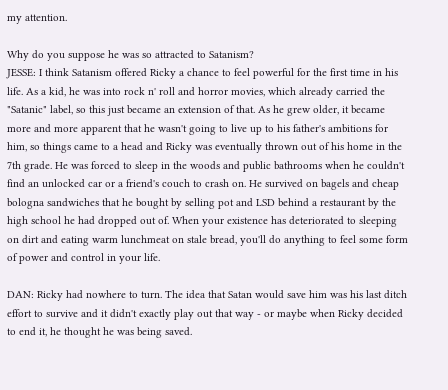my attention.

Why do you suppose he was so attracted to Satanism?
JESSE: I think Satanism offered Ricky a chance to feel powerful for the first time in his life. As a kid, he was into rock n' roll and horror movies, which already carried the "Satanic" label, so this just became an extension of that. As he grew older, it became more and more apparent that he wasn't going to live up to his father's ambitions for him, so things came to a head and Ricky was eventually thrown out of his home in the 7th grade. He was forced to sleep in the woods and public bathrooms when he couldn't find an unlocked car or a friend's couch to crash on. He survived on bagels and cheap bologna sandwiches that he bought by selling pot and LSD behind a restaurant by the high school he had dropped out of. When your existence has deteriorated to sleeping on dirt and eating warm lunchmeat on stale bread, you'll do anything to feel some form of power and control in your life.

DAN: Ricky had nowhere to turn. The idea that Satan would save him was his last ditch effort to survive and it didn't exactly play out that way - or maybe when Ricky decided to end it, he thought he was being saved.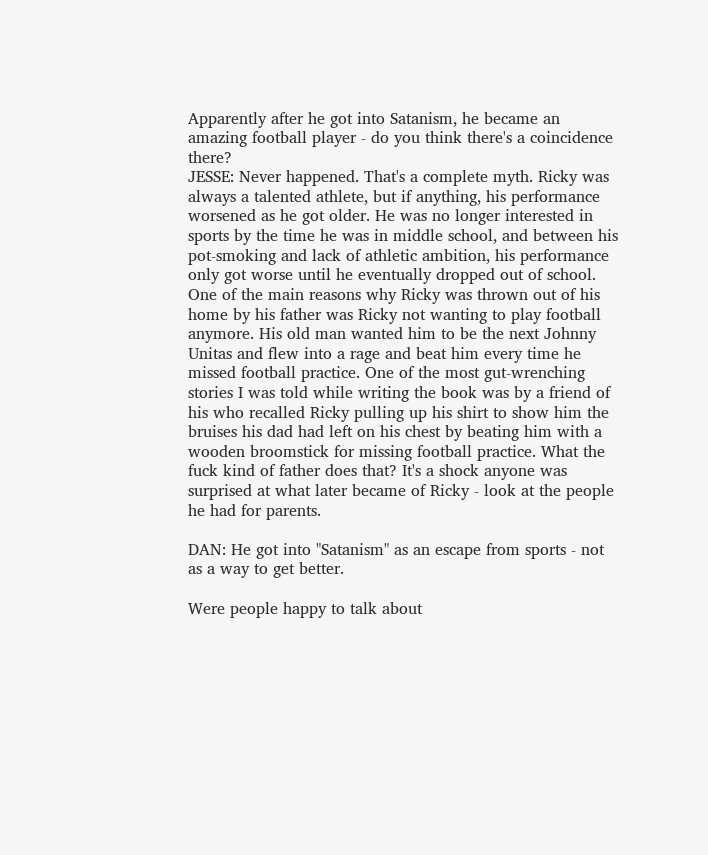Apparently after he got into Satanism, he became an amazing football player - do you think there's a coincidence there?
JESSE: Never happened. That's a complete myth. Ricky was always a talented athlete, but if anything, his performance worsened as he got older. He was no longer interested in sports by the time he was in middle school, and between his pot-smoking and lack of athletic ambition, his performance only got worse until he eventually dropped out of school. One of the main reasons why Ricky was thrown out of his home by his father was Ricky not wanting to play football anymore. His old man wanted him to be the next Johnny Unitas and flew into a rage and beat him every time he missed football practice. One of the most gut-wrenching stories I was told while writing the book was by a friend of his who recalled Ricky pulling up his shirt to show him the bruises his dad had left on his chest by beating him with a wooden broomstick for missing football practice. What the fuck kind of father does that? It's a shock anyone was surprised at what later became of Ricky - look at the people he had for parents.

DAN: He got into "Satanism" as an escape from sports - not as a way to get better.

Were people happy to talk about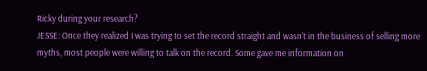Ricky during your research?
JESSE: Once they realized I was trying to set the record straight and wasn't in the business of selling more myths, most people were willing to talk on the record. Some gave me information on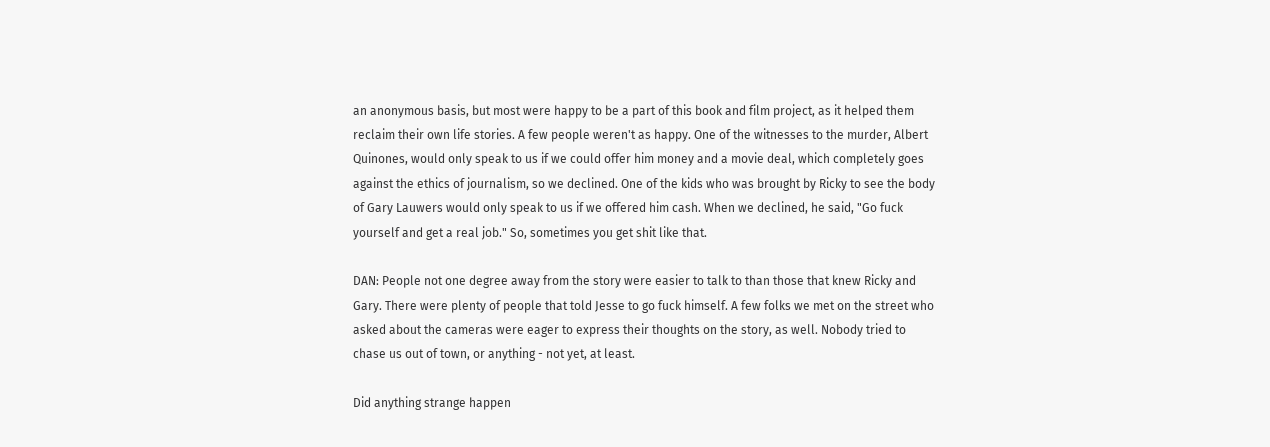an anonymous basis, but most were happy to be a part of this book and film project, as it helped them reclaim their own life stories. A few people weren't as happy. One of the witnesses to the murder, Albert Quinones, would only speak to us if we could offer him money and a movie deal, which completely goes against the ethics of journalism, so we declined. One of the kids who was brought by Ricky to see the body of Gary Lauwers would only speak to us if we offered him cash. When we declined, he said, "Go fuck yourself and get a real job." So, sometimes you get shit like that.

DAN: People not one degree away from the story were easier to talk to than those that knew Ricky and Gary. There were plenty of people that told Jesse to go fuck himself. A few folks we met on the street who asked about the cameras were eager to express their thoughts on the story, as well. Nobody tried to chase us out of town, or anything - not yet, at least.

Did anything strange happen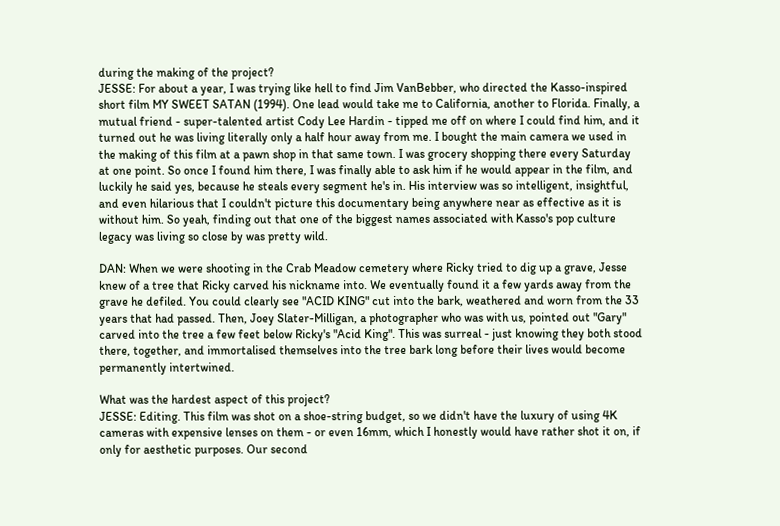during the making of the project?
JESSE: For about a year, I was trying like hell to find Jim VanBebber, who directed the Kasso-inspired short film MY SWEET SATAN (1994). One lead would take me to California, another to Florida. Finally, a mutual friend - super-talented artist Cody Lee Hardin - tipped me off on where I could find him, and it turned out he was living literally only a half hour away from me. I bought the main camera we used in the making of this film at a pawn shop in that same town. I was grocery shopping there every Saturday at one point. So once I found him there, I was finally able to ask him if he would appear in the film, and luckily he said yes, because he steals every segment he's in. His interview was so intelligent, insightful, and even hilarious that I couldn't picture this documentary being anywhere near as effective as it is without him. So yeah, finding out that one of the biggest names associated with Kasso's pop culture legacy was living so close by was pretty wild.

DAN: When we were shooting in the Crab Meadow cemetery where Ricky tried to dig up a grave, Jesse knew of a tree that Ricky carved his nickname into. We eventually found it a few yards away from the grave he defiled. You could clearly see "ACID KING" cut into the bark, weathered and worn from the 33 years that had passed. Then, Joey Slater-Milligan, a photographer who was with us, pointed out "Gary" carved into the tree a few feet below Ricky's "Acid King". This was surreal - just knowing they both stood there, together, and immortalised themselves into the tree bark long before their lives would become permanently intertwined.

What was the hardest aspect of this project?
JESSE: Editing. This film was shot on a shoe-string budget, so we didn't have the luxury of using 4K cameras with expensive lenses on them - or even 16mm, which I honestly would have rather shot it on, if only for aesthetic purposes. Our second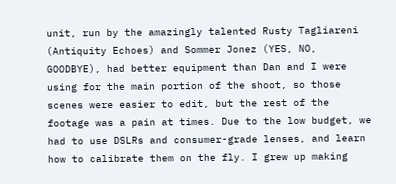unit, run by the amazingly talented Rusty Tagliareni (Antiquity Echoes) and Sommer Jonez (YES, NO, GOODBYE), had better equipment than Dan and I were using for the main portion of the shoot, so those scenes were easier to edit, but the rest of the footage was a pain at times. Due to the low budget, we had to use DSLRs and consumer-grade lenses, and learn how to calibrate them on the fly. I grew up making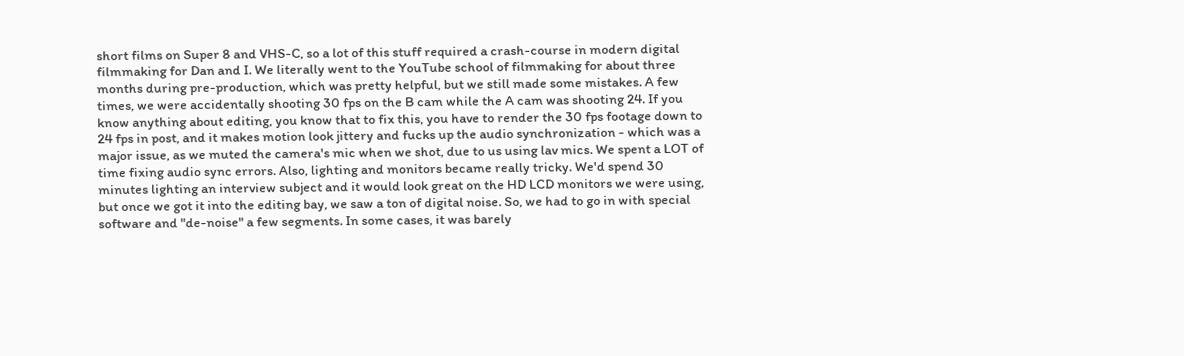short films on Super 8 and VHS-C, so a lot of this stuff required a crash-course in modern digital filmmaking for Dan and I. We literally went to the YouTube school of filmmaking for about three months during pre-production, which was pretty helpful, but we still made some mistakes. A few times, we were accidentally shooting 30 fps on the B cam while the A cam was shooting 24. If you know anything about editing, you know that to fix this, you have to render the 30 fps footage down to 24 fps in post, and it makes motion look jittery and fucks up the audio synchronization - which was a major issue, as we muted the camera's mic when we shot, due to us using lav mics. We spent a LOT of time fixing audio sync errors. Also, lighting and monitors became really tricky. We'd spend 30 minutes lighting an interview subject and it would look great on the HD LCD monitors we were using, but once we got it into the editing bay, we saw a ton of digital noise. So, we had to go in with special software and "de-noise" a few segments. In some cases, it was barely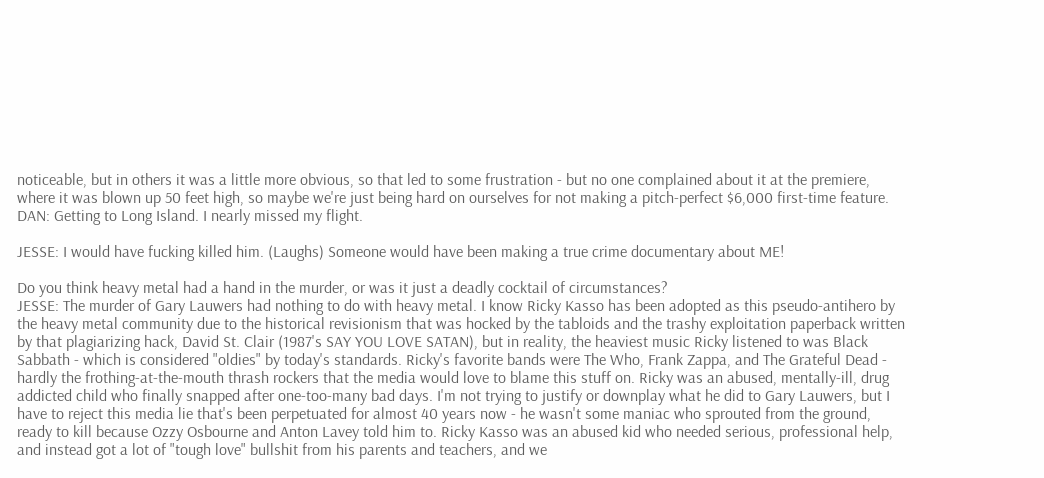noticeable, but in others it was a little more obvious, so that led to some frustration - but no one complained about it at the premiere, where it was blown up 50 feet high, so maybe we're just being hard on ourselves for not making a pitch-perfect $6,000 first-time feature.
DAN: Getting to Long Island. I nearly missed my flight.

JESSE: I would have fucking killed him. (Laughs) Someone would have been making a true crime documentary about ME!

Do you think heavy metal had a hand in the murder, or was it just a deadly cocktail of circumstances?
JESSE: The murder of Gary Lauwers had nothing to do with heavy metal. I know Ricky Kasso has been adopted as this pseudo-antihero by the heavy metal community due to the historical revisionism that was hocked by the tabloids and the trashy exploitation paperback written by that plagiarizing hack, David St. Clair (1987's SAY YOU LOVE SATAN), but in reality, the heaviest music Ricky listened to was Black Sabbath - which is considered "oldies" by today's standards. Ricky's favorite bands were The Who, Frank Zappa, and The Grateful Dead - hardly the frothing-at-the-mouth thrash rockers that the media would love to blame this stuff on. Ricky was an abused, mentally-ill, drug addicted child who finally snapped after one-too-many bad days. I'm not trying to justify or downplay what he did to Gary Lauwers, but I have to reject this media lie that's been perpetuated for almost 40 years now - he wasn't some maniac who sprouted from the ground, ready to kill because Ozzy Osbourne and Anton Lavey told him to. Ricky Kasso was an abused kid who needed serious, professional help, and instead got a lot of "tough love" bullshit from his parents and teachers, and we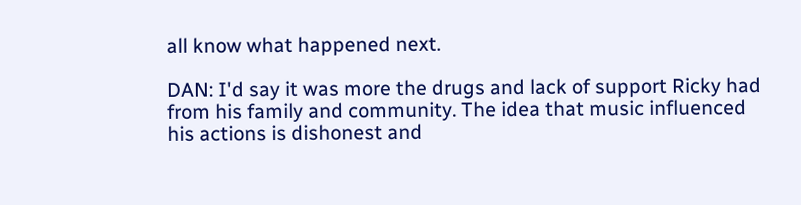all know what happened next.

DAN: I'd say it was more the drugs and lack of support Ricky had from his family and community. The idea that music influenced his actions is dishonest and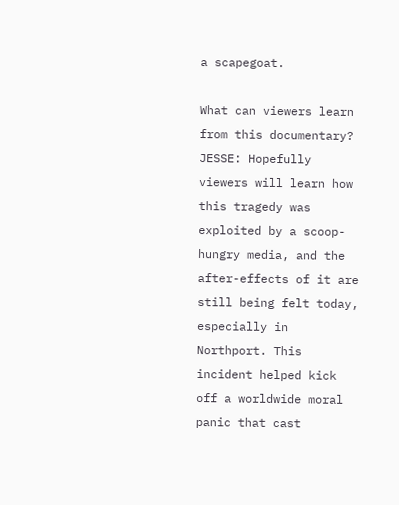a scapegoat.

What can viewers learn from this documentary?
JESSE: Hopefully viewers will learn how this tragedy was exploited by a scoop-hungry media, and the after-effects of it are still being felt today, especially in Northport. This incident helped kick off a worldwide moral panic that cast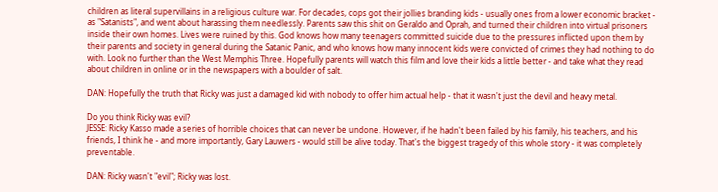children as literal supervillains in a religious culture war. For decades, cops got their jollies branding kids - usually ones from a lower economic bracket - as "Satanists", and went about harassing them needlessly. Parents saw this shit on Geraldo and Oprah, and turned their children into virtual prisoners inside their own homes. Lives were ruined by this. God knows how many teenagers committed suicide due to the pressures inflicted upon them by their parents and society in general during the Satanic Panic, and who knows how many innocent kids were convicted of crimes they had nothing to do with. Look no further than the West Memphis Three. Hopefully parents will watch this film and love their kids a little better - and take what they read about children in online or in the newspapers with a boulder of salt.

DAN: Hopefully the truth that Ricky was just a damaged kid with nobody to offer him actual help - that it wasn't just the devil and heavy metal.

Do you think Ricky was evil?
JESSE: Ricky Kasso made a series of horrible choices that can never be undone. However, if he hadn't been failed by his family, his teachers, and his friends, I think he - and more importantly, Gary Lauwers - would still be alive today. That's the biggest tragedy of this whole story - it was completely preventable.

DAN: Ricky wasn't "evil"; Ricky was lost.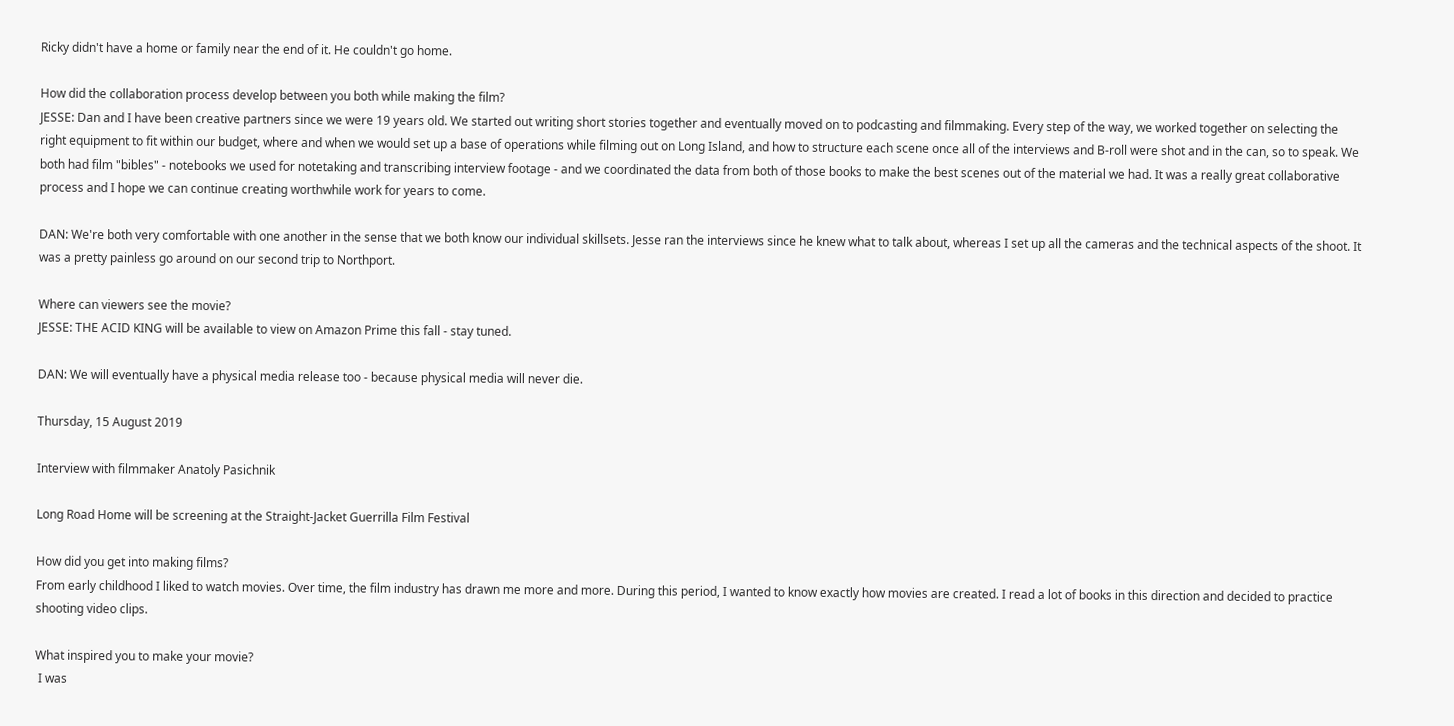Ricky didn't have a home or family near the end of it. He couldn't go home.

How did the collaboration process develop between you both while making the film?
JESSE: Dan and I have been creative partners since we were 19 years old. We started out writing short stories together and eventually moved on to podcasting and filmmaking. Every step of the way, we worked together on selecting the right equipment to fit within our budget, where and when we would set up a base of operations while filming out on Long Island, and how to structure each scene once all of the interviews and B-roll were shot and in the can, so to speak. We both had film "bibles" - notebooks we used for notetaking and transcribing interview footage - and we coordinated the data from both of those books to make the best scenes out of the material we had. It was a really great collaborative process and I hope we can continue creating worthwhile work for years to come.

DAN: We're both very comfortable with one another in the sense that we both know our individual skillsets. Jesse ran the interviews since he knew what to talk about, whereas I set up all the cameras and the technical aspects of the shoot. It was a pretty painless go around on our second trip to Northport.

Where can viewers see the movie?
JESSE: THE ACID KING will be available to view on Amazon Prime this fall - stay tuned.

DAN: We will eventually have a physical media release too - because physical media will never die.

Thursday, 15 August 2019

Interview with filmmaker Anatoly Pasichnik

Long Road Home will be screening at the Straight-Jacket Guerrilla Film Festival

How did you get into making films?
From early childhood I liked to watch movies. Over time, the film industry has drawn me more and more. During this period, I wanted to know exactly how movies are created. I read a lot of books in this direction and decided to practice shooting video clips.

What inspired you to make your movie?
 I was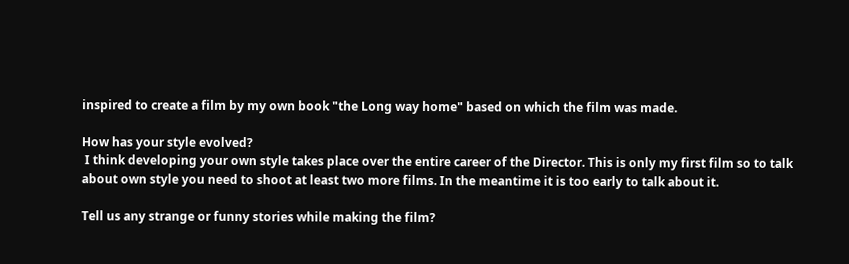inspired to create a film by my own book "the Long way home" based on which the film was made.

How has your style evolved?
 I think developing your own style takes place over the entire career of the Director. This is only my first film so to talk about own style you need to shoot at least two more films. In the meantime it is too early to talk about it.

Tell us any strange or funny stories while making the film?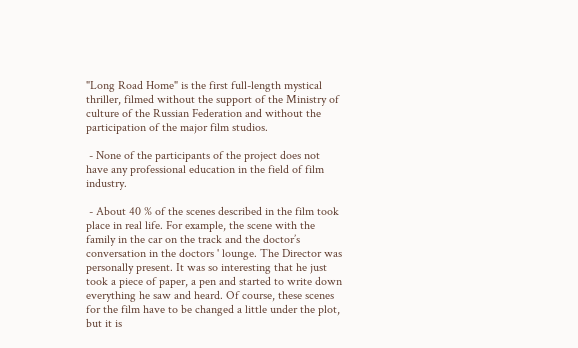"Long Road Home" is the first full-length mystical thriller, filmed without the support of the Ministry of culture of the Russian Federation and without the participation of the major film studios.

 - None of the participants of the project does not have any professional education in the field of film industry.

 - About 40 % of the scenes described in the film took place in real life. For example, the scene with the family in the car on the track and the doctor’s conversation in the doctors ' lounge. The Director was personally present. It was so interesting that he just took a piece of paper, a pen and started to write down everything he saw and heard. Of course, these scenes for the film have to be changed a little under the plot, but it is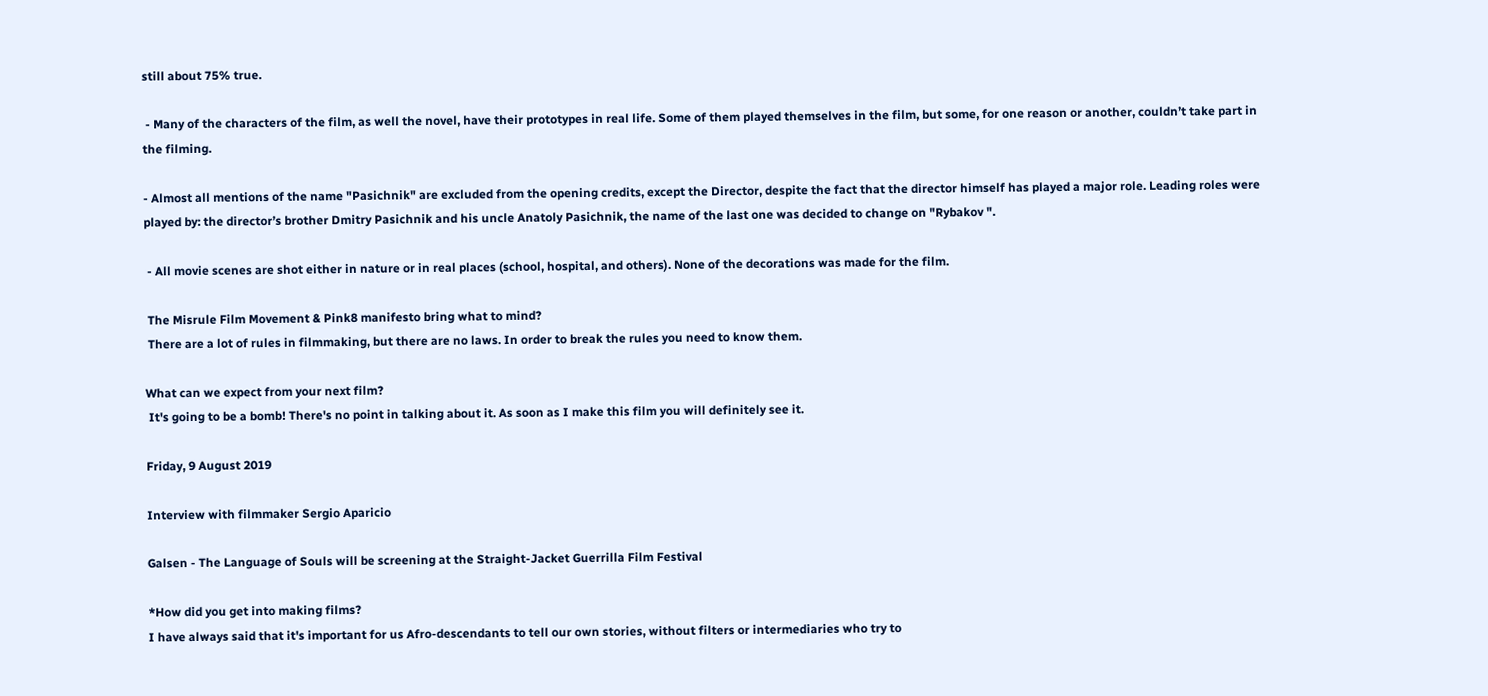still about 75% true.

 - Many of the characters of the film, as well the novel, have their prototypes in real life. Some of them played themselves in the film, but some, for one reason or another, couldn’t take part in the filming.

- Almost all mentions of the name "Pasichnik" are excluded from the opening credits, except the Director, despite the fact that the director himself has played a major role. Leading roles were played by: the director’s brother Dmitry Pasichnik and his uncle Anatoly Pasichnik, the name of the last one was decided to change on "Rybakov ".

 - All movie scenes are shot either in nature or in real places (school, hospital, and others). None of the decorations was made for the film.

 The Misrule Film Movement & Pink8 manifesto bring what to mind?
 There are a lot of rules in filmmaking, but there are no laws. In order to break the rules you need to know them.

What can we expect from your next film?
 It's going to be a bomb! There's no point in talking about it. As soon as I make this film you will definitely see it.

Friday, 9 August 2019

Interview with filmmaker Sergio Aparicio

Galsen - The Language of Souls will be screening at the Straight-Jacket Guerrilla Film Festival

*How did you get into making films?
I have always said that it's important for us Afro-descendants to tell our own stories, without filters or intermediaries who try to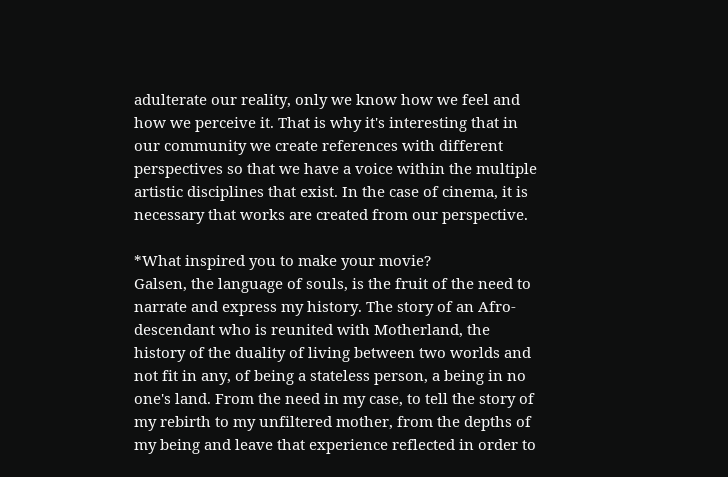adulterate our reality, only we know how we feel and how we perceive it. That is why it's interesting that in our community we create references with different perspectives so that we have a voice within the multiple artistic disciplines that exist. In the case of cinema, it is necessary that works are created from our perspective.

*What inspired you to make your movie?
Galsen, the language of souls, is the fruit of the need to narrate and express my history. The story of an Afro-descendant who is reunited with Motherland, the history of the duality of living between two worlds and not fit in any, of being a stateless person, a being in no one's land. From the need in my case, to tell the story of my rebirth to my unfiltered mother, from the depths of my being and leave that experience reflected in order to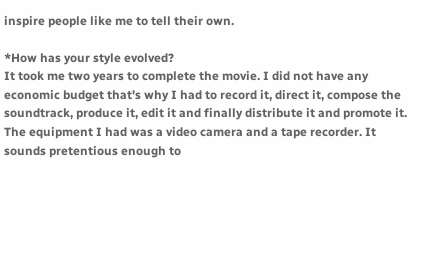inspire people like me to tell their own.

*How has your style evolved?
It took me two years to complete the movie. I did not have any economic budget that's why I had to record it, direct it, compose the soundtrack, produce it, edit it and finally distribute it and promote it. The equipment I had was a video camera and a tape recorder. It sounds pretentious enough to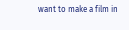want to make a film in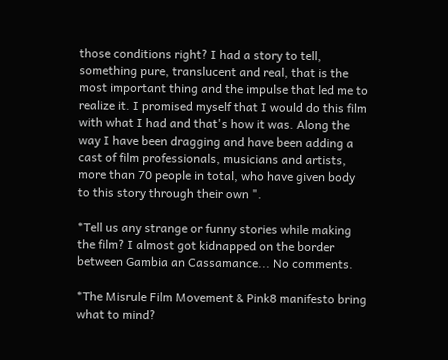those conditions right? I had a story to tell, something pure, translucent and real, that is the most important thing and the impulse that led me to realize it. I promised myself that I would do this film with what I had and that's how it was. Along the way I have been dragging and have been adding a cast of film professionals, musicians and artists, more than 70 people in total, who have given body to this story through their own ".

*Tell us any strange or funny stories while making the film? I almost got kidnapped on the border between Gambia an Cassamance... No comments.

*The Misrule Film Movement & Pink8 manifesto bring what to mind?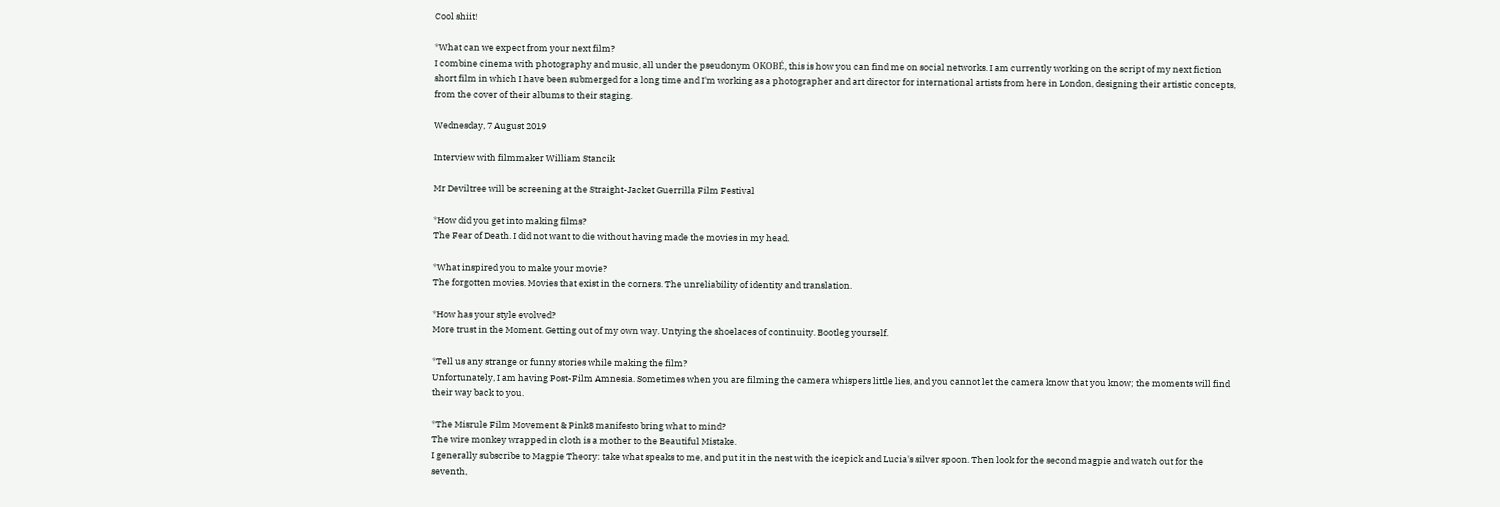Cool shiit!

*What can we expect from your next film?
I combine cinema with photography and music, all under the pseudonym OKOBÉ, this is how you can find me on social networks. I am currently working on the script of my next fiction short film in which I have been submerged for a long time and I'm working as a photographer and art director for international artists from here in London, designing their artistic concepts, from the cover of their albums to their staging.

Wednesday, 7 August 2019

Interview with filmmaker William Stancik

Mr Deviltree will be screening at the Straight-Jacket Guerrilla Film Festival

*How did you get into making films?
The Fear of Death. I did not want to die without having made the movies in my head.

*What inspired you to make your movie?
The forgotten movies. Movies that exist in the corners. The unreliability of identity and translation.

*How has your style evolved?
More trust in the Moment. Getting out of my own way. Untying the shoelaces of continuity. Bootleg yourself.

*Tell us any strange or funny stories while making the film?
Unfortunately, I am having Post-Film Amnesia. Sometimes when you are filming the camera whispers little lies, and you cannot let the camera know that you know; the moments will find their way back to you.

*The Misrule Film Movement & Pink8 manifesto bring what to mind?
The wire monkey wrapped in cloth is a mother to the Beautiful Mistake.
I generally subscribe to Magpie Theory: take what speaks to me, and put it in the nest with the icepick and Lucia's silver spoon. Then look for the second magpie and watch out for the seventh,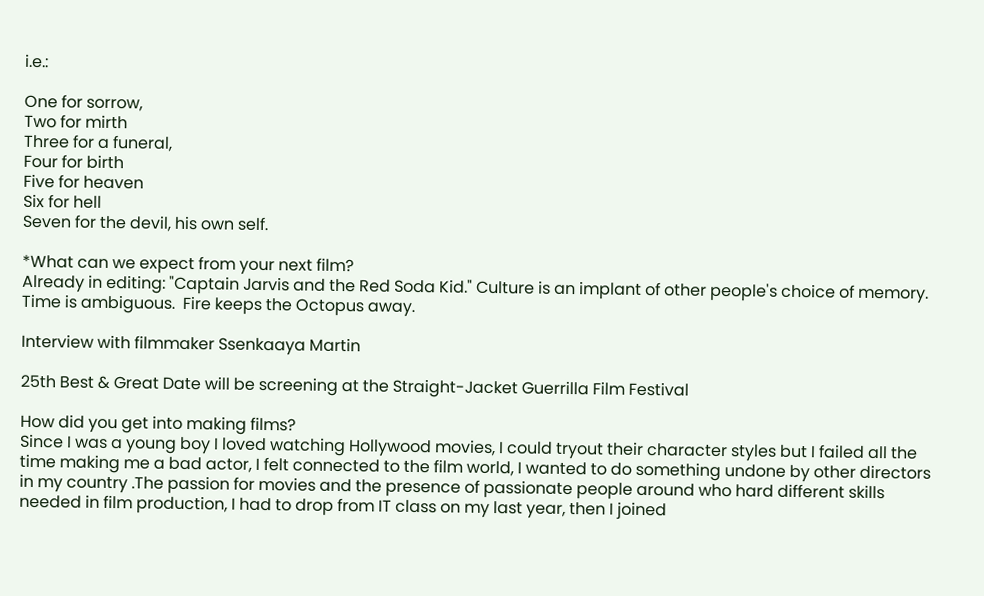i.e.:

One for sorrow,
Two for mirth
Three for a funeral,
Four for birth
Five for heaven
Six for hell
Seven for the devil, his own self.

*What can we expect from your next film?
Already in editing: "Captain Jarvis and the Red Soda Kid." Culture is an implant of other people's choice of memory. Time is ambiguous.  Fire keeps the Octopus away.

Interview with filmmaker Ssenkaaya Martin

25th Best & Great Date will be screening at the Straight-Jacket Guerrilla Film Festival

How did you get into making films?
Since I was a young boy I loved watching Hollywood movies, I could tryout their character styles but I failed all the time making me a bad actor, I felt connected to the film world, I wanted to do something undone by other directors in my country .The passion for movies and the presence of passionate people around who hard different skills needed in film production, I had to drop from IT class on my last year, then I joined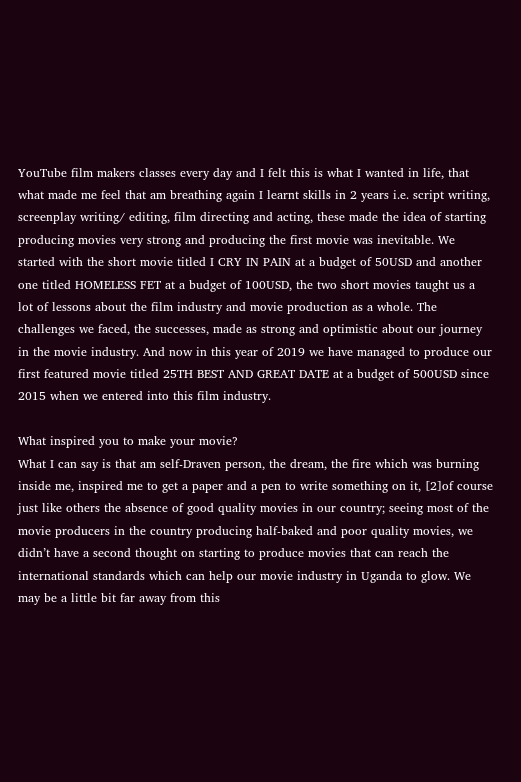YouTube film makers classes every day and I felt this is what I wanted in life, that what made me feel that am breathing again I learnt skills in 2 years i.e. script writing, screenplay writing/ editing, film directing and acting, these made the idea of starting producing movies very strong and producing the first movie was inevitable. We started with the short movie titled I CRY IN PAIN at a budget of 50USD and another one titled HOMELESS FET at a budget of 100USD, the two short movies taught us a lot of lessons about the film industry and movie production as a whole. The challenges we faced, the successes, made as strong and optimistic about our journey in the movie industry. And now in this year of 2019 we have managed to produce our first featured movie titled 25TH BEST AND GREAT DATE at a budget of 500USD since 2015 when we entered into this film industry.

What inspired you to make your movie?
What I can say is that am self-Draven person, the dream, the fire which was burning inside me, inspired me to get a paper and a pen to write something on it, [2]of course just like others the absence of good quality movies in our country; seeing most of the movie producers in the country producing half-baked and poor quality movies, we didn’t have a second thought on starting to produce movies that can reach the international standards which can help our movie industry in Uganda to glow. We may be a little bit far away from this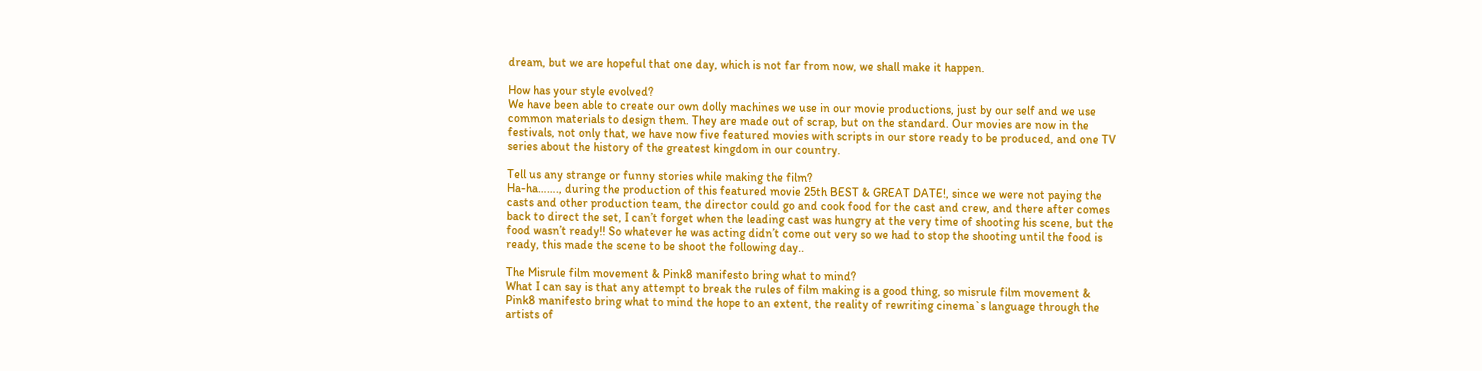dream, but we are hopeful that one day, which is not far from now, we shall make it happen.

How has your style evolved?
We have been able to create our own dolly machines we use in our movie productions, just by our self and we use common materials to design them. They are made out of scrap, but on the standard. Our movies are now in the festivals, not only that, we have now five featured movies with scripts in our store ready to be produced, and one TV series about the history of the greatest kingdom in our country.

Tell us any strange or funny stories while making the film?
Ha-ha……., during the production of this featured movie 25th BEST & GREAT DATE!, since we were not paying the casts and other production team, the director could go and cook food for the cast and crew, and there after comes back to direct the set, I can’t forget when the leading cast was hungry at the very time of shooting his scene, but the food wasn’t ready!! So whatever he was acting didn’t come out very so we had to stop the shooting until the food is ready, this made the scene to be shoot the following day..

The Misrule film movement & Pink8 manifesto bring what to mind?
What I can say is that any attempt to break the rules of film making is a good thing, so misrule film movement & Pink8 manifesto bring what to mind the hope to an extent, the reality of rewriting cinema`s language through the artists of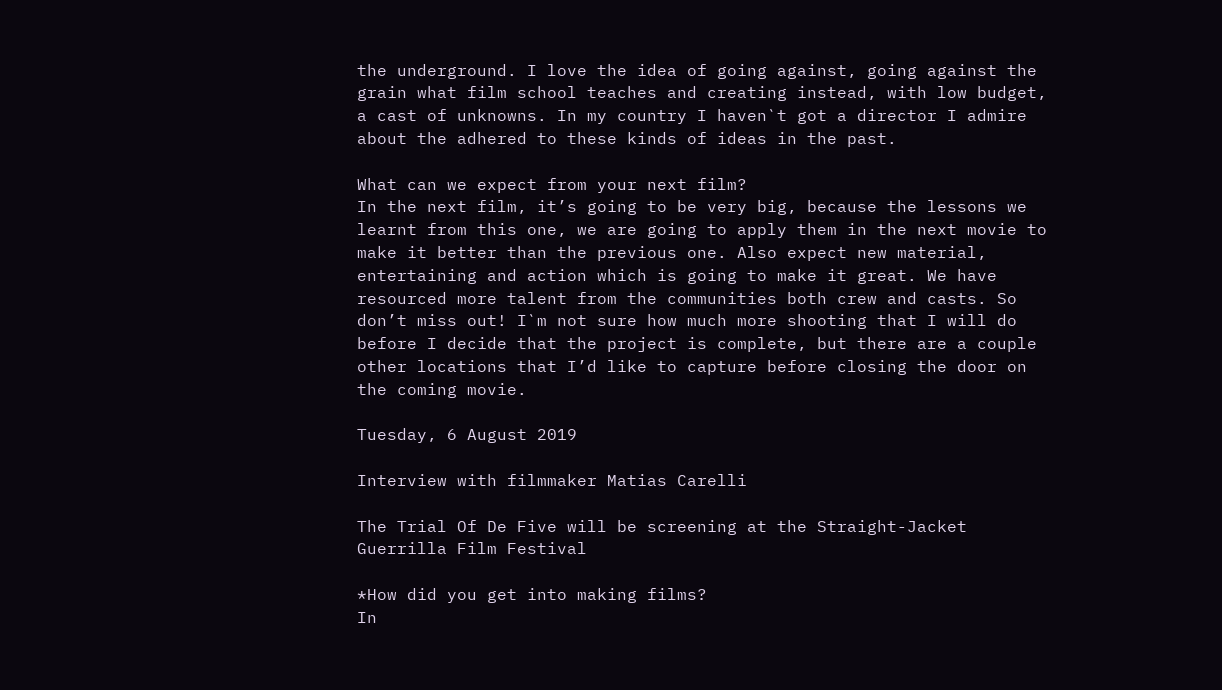the underground. I love the idea of going against, going against the grain what film school teaches and creating instead, with low budget, a cast of unknowns. In my country I haven`t got a director I admire about the adhered to these kinds of ideas in the past.

What can we expect from your next film?
In the next film, it’s going to be very big, because the lessons we learnt from this one, we are going to apply them in the next movie to make it better than the previous one. Also expect new material, entertaining and action which is going to make it great. We have resourced more talent from the communities both crew and casts. So don’t miss out! I`m not sure how much more shooting that I will do before I decide that the project is complete, but there are a couple other locations that I’d like to capture before closing the door on the coming movie.

Tuesday, 6 August 2019

Interview with filmmaker Matias Carelli

The Trial Of De Five will be screening at the Straight-Jacket Guerrilla Film Festival

*How did you get into making films?
In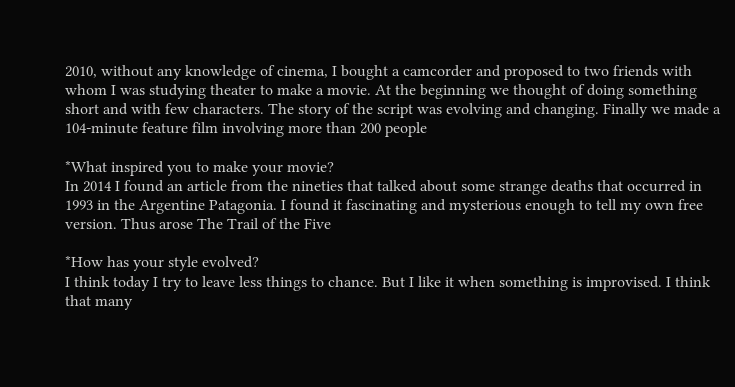2010, without any knowledge of cinema, I bought a camcorder and proposed to two friends with whom I was studying theater to make a movie. At the beginning we thought of doing something short and with few characters. The story of the script was evolving and changing. Finally we made a 104-minute feature film involving more than 200 people

*What inspired you to make your movie?
In 2014 I found an article from the nineties that talked about some strange deaths that occurred in 1993 in the Argentine Patagonia. I found it fascinating and mysterious enough to tell my own free version. Thus arose The Trail of the Five

*How has your style evolved?
I think today I try to leave less things to chance. But I like it when something is improvised. I think that many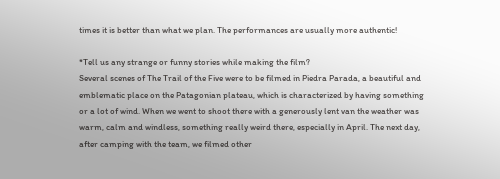times it is better than what we plan. The performances are usually more authentic!

*Tell us any strange or funny stories while making the film?
Several scenes of The Trail of the Five were to be filmed in Piedra Parada, a beautiful and emblematic place on the Patagonian plateau, which is characterized by having something or a lot of wind. When we went to shoot there with a generously lent van the weather was warm, calm and windless, something really weird there, especially in April. The next day, after camping with the team, we filmed other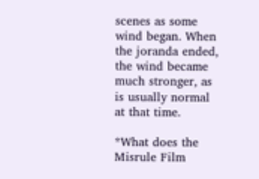scenes as some wind began. When the joranda ended, the wind became much stronger, as is usually normal at that time.

*What does the Misrule Film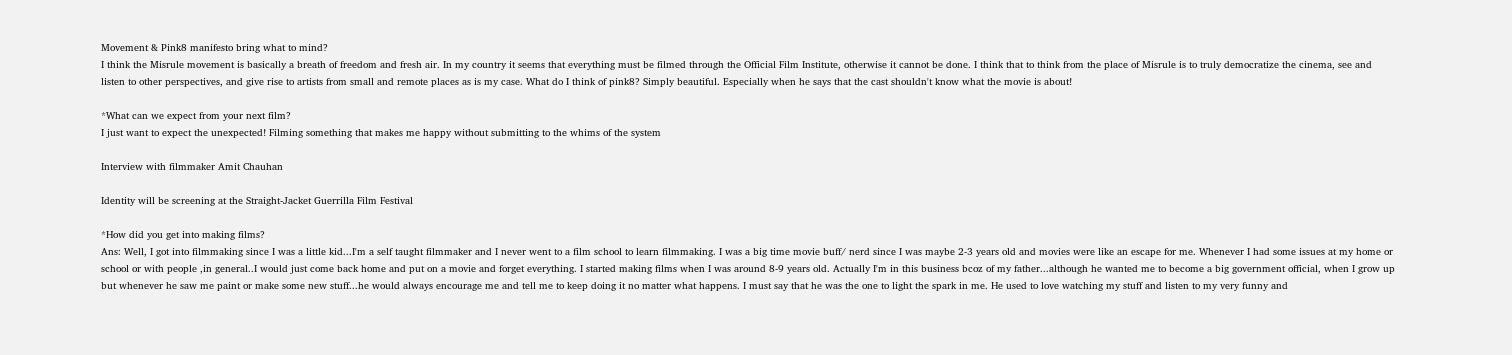Movement & Pink8 manifesto bring what to mind?
I think the Misrule movement is basically a breath of freedom and fresh air. In my country it seems that everything must be filmed through the Official Film Institute, otherwise it cannot be done. I think that to think from the place of Misrule is to truly democratize the cinema, see and listen to other perspectives, and give rise to artists from small and remote places as is my case. What do I think of pink8? Simply beautiful. Especially when he says that the cast shouldn't know what the movie is about!

*What can we expect from your next film?
I just want to expect the unexpected! Filming something that makes me happy without submitting to the whims of the system

Interview with filmmaker Amit Chauhan

Identity will be screening at the Straight-Jacket Guerrilla Film Festival

*How did you get into making films?
Ans: Well, I got into filmmaking since I was a little kid...I'm a self taught filmmaker and I never went to a film school to learn filmmaking. I was a big time movie buff/ nerd since I was maybe 2-3 years old and movies were like an escape for me. Whenever I had some issues at my home or school or with people ,in general..I would just come back home and put on a movie and forget everything. I started making films when I was around 8-9 years old. Actually I'm in this business bcoz of my father...although he wanted me to become a big government official, when I grow up but whenever he saw me paint or make some new stuff...he would always encourage me and tell me to keep doing it no matter what happens. I must say that he was the one to light the spark in me. He used to love watching my stuff and listen to my very funny and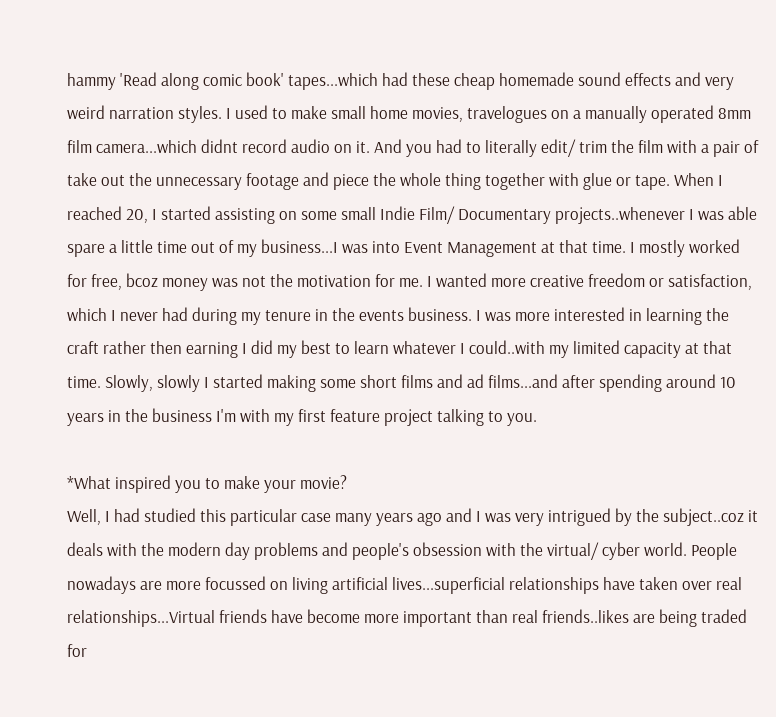hammy 'Read along comic book' tapes...which had these cheap homemade sound effects and very weird narration styles. I used to make small home movies, travelogues on a manually operated 8mm film camera...which didnt record audio on it. And you had to literally edit/ trim the film with a pair of take out the unnecessary footage and piece the whole thing together with glue or tape. When I reached 20, I started assisting on some small Indie Film/ Documentary projects..whenever I was able spare a little time out of my business...I was into Event Management at that time. I mostly worked for free, bcoz money was not the motivation for me. I wanted more creative freedom or satisfaction, which I never had during my tenure in the events business. I was more interested in learning the craft rather then earning I did my best to learn whatever I could..with my limited capacity at that time. Slowly, slowly I started making some short films and ad films...and after spending around 10 years in the business I'm with my first feature project talking to you.

*What inspired you to make your movie?
Well, I had studied this particular case many years ago and I was very intrigued by the subject..coz it deals with the modern day problems and people's obsession with the virtual/ cyber world. People nowadays are more focussed on living artificial lives...superficial relationships have taken over real relationships...Virtual friends have become more important than real friends..likes are being traded for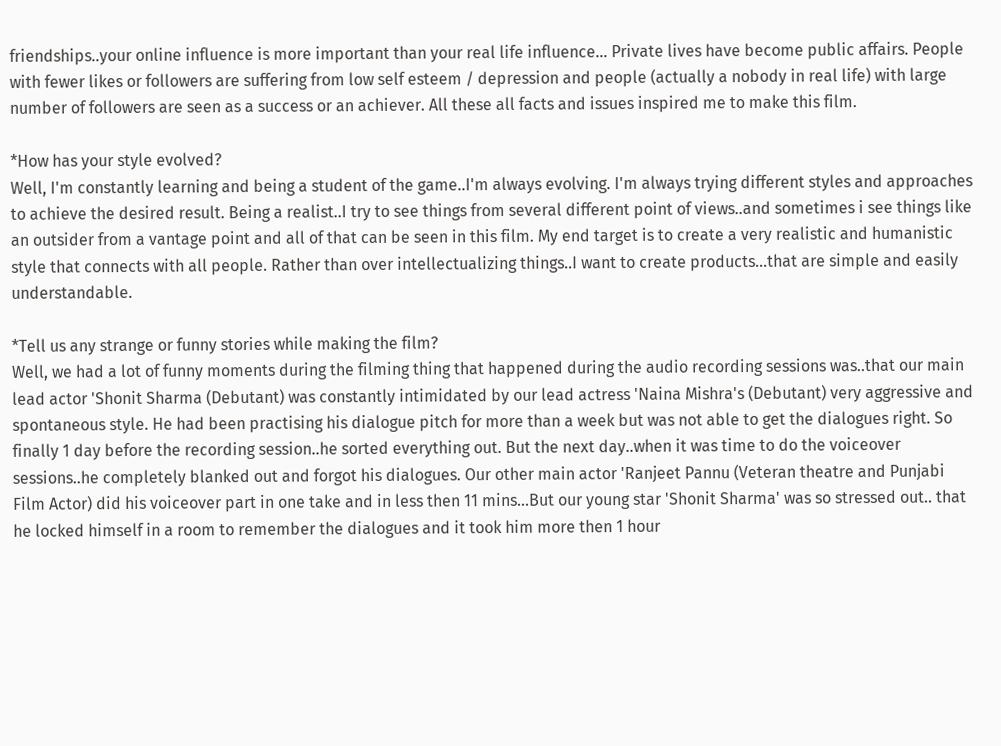friendships..your online influence is more important than your real life influence... Private lives have become public affairs. People with fewer likes or followers are suffering from low self esteem / depression and people (actually a nobody in real life) with large number of followers are seen as a success or an achiever. All these all facts and issues inspired me to make this film.

*How has your style evolved?
Well, I'm constantly learning and being a student of the game..I'm always evolving. I'm always trying different styles and approaches to achieve the desired result. Being a realist..I try to see things from several different point of views..and sometimes i see things like an outsider from a vantage point and all of that can be seen in this film. My end target is to create a very realistic and humanistic style that connects with all people. Rather than over intellectualizing things..I want to create products...that are simple and easily understandable.

*Tell us any strange or funny stories while making the film?
Well, we had a lot of funny moments during the filming thing that happened during the audio recording sessions was..that our main lead actor 'Shonit Sharma (Debutant) was constantly intimidated by our lead actress 'Naina Mishra's (Debutant) very aggressive and spontaneous style. He had been practising his dialogue pitch for more than a week but was not able to get the dialogues right. So finally 1 day before the recording session..he sorted everything out. But the next day..when it was time to do the voiceover sessions..he completely blanked out and forgot his dialogues. Our other main actor 'Ranjeet Pannu (Veteran theatre and Punjabi Film Actor) did his voiceover part in one take and in less then 11 mins...But our young star 'Shonit Sharma' was so stressed out.. that he locked himself in a room to remember the dialogues and it took him more then 1 hour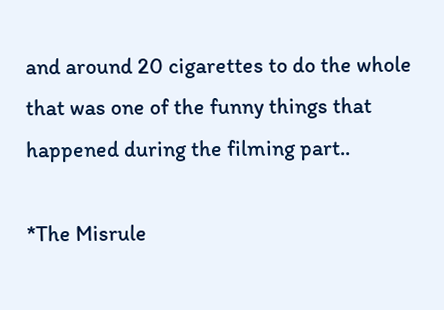and around 20 cigarettes to do the whole that was one of the funny things that happened during the filming part..

*The Misrule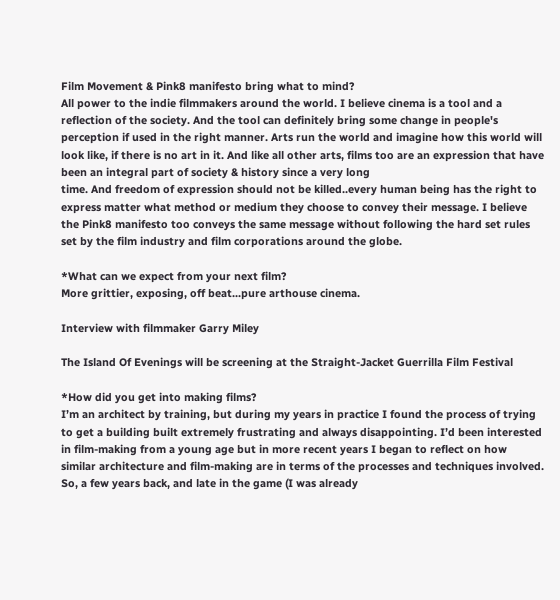Film Movement & Pink8 manifesto bring what to mind?
All power to the indie filmmakers around the world. I believe cinema is a tool and a reflection of the society. And the tool can definitely bring some change in people's perception if used in the right manner. Arts run the world and imagine how this world will look like, if there is no art in it. And like all other arts, films too are an expression that have been an integral part of society & history since a very long
time. And freedom of expression should not be killed..every human being has the right to express matter what method or medium they choose to convey their message. I believe the Pink8 manifesto too conveys the same message without following the hard set rules set by the film industry and film corporations around the globe.

*What can we expect from your next film?
More grittier, exposing, off beat...pure arthouse cinema.

Interview with filmmaker Garry Miley

The Island Of Evenings will be screening at the Straight-Jacket Guerrilla Film Festival

*How did you get into making films?
I’m an architect by training, but during my years in practice I found the process of trying to get a building built extremely frustrating and always disappointing. I’d been interested in film-making from a young age but in more recent years I began to reflect on how similar architecture and film-making are in terms of the processes and techniques involved. So, a few years back, and late in the game (I was already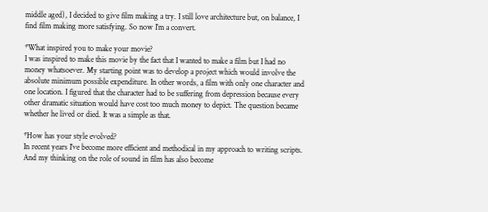middle aged), I decided to give film making a try. I still love architecture but, on balance, I find film making more satisfying. So now I’m a convert.

*What inspired you to make your movie?
I was inspired to make this movie by the fact that I wanted to make a film but I had no money whatsoever. My starting point was to develop a project which would involve the absolute minimum possible expenditure. In other words, a film with only one character and one location. I figured that the character had to be suffering from depression because every other dramatic situation would have cost too much money to depict. The question became whether he lived or died. It was a simple as that.

*How has your style evolved?
In recent years I’ve become more efficient and methodical in my approach to writing scripts. And my thinking on the role of sound in film has also become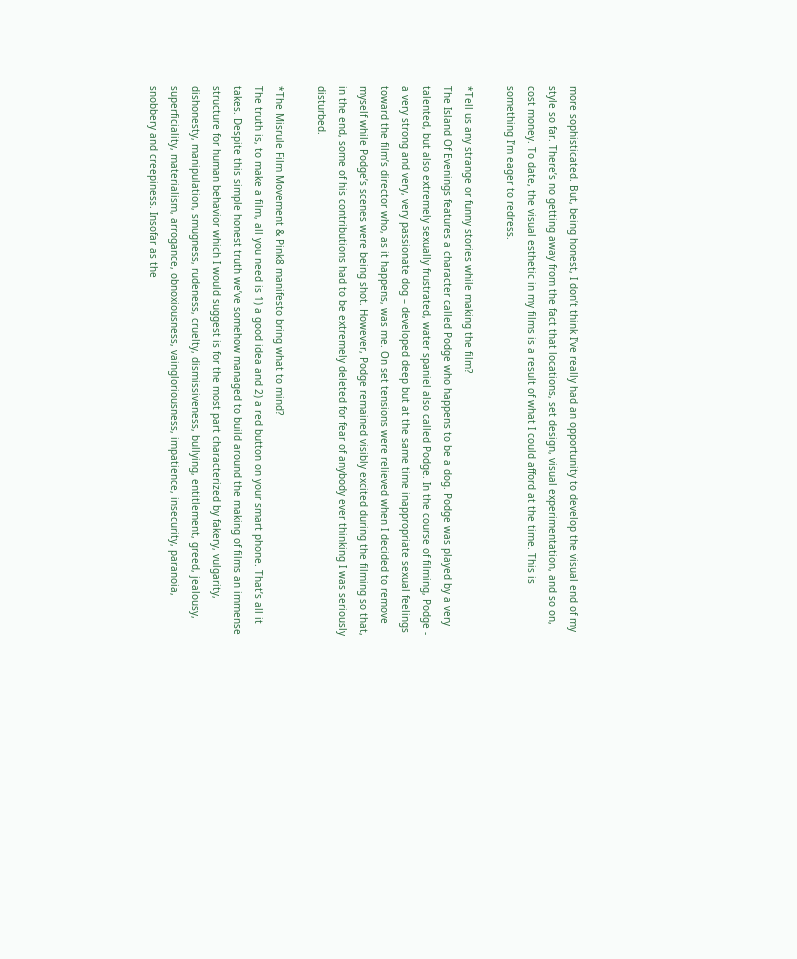more sophisticated. But, being honest, I don’t think I’ve really had an opportunity to develop the visual end of my style so far. There’s no getting away from the fact that locations, set design, visual experimentation, and so on, cost money. To date, the visual esthetic in my films is a result of what I could afford at the time. This is something I’m eager to redress.

*Tell us any strange or funny stories while making the film?
The Island Of Evenings features a character called Podge who happens to be a dog. Podge was played by a very talented, but also extremely sexually frustrated, water spaniel also called Podge. In the course of filming, Podge - a very strong and very, very passionate dog – developed deep but at the same time inappropriate sexual feelings toward the film’s director who, as it happens, was me. On set tensions were relieved when I decided to remove myself while Podge’s scenes were being shot. However, Podge remained visibly excited during the filming so that, in the end, some of his contributions had to be extremely deleted for fear of anybody ever thinking I was seriously disturbed.

*The Misrule Film Movement & Pink8 manifesto bring what to mind?
The truth is, to make a film, all you need is 1) a good idea and 2) a red button on your smart phone. That’s all it takes. Despite this simple honest truth we’ve somehow managed to build around the making of films an immense structure for human behavior which I would suggest is for the most part characterized by fakery, vulgarity, dishonesty, manipulation, smugness, rudeness, cruelty, dismissiveness, bullying, entitlement, greed, jealousy, superficiality, materialism, arrogance, obnoxiousness, vaingloriousness, impatience, insecurity, paranoia, snobbery and creepiness. Insofar as the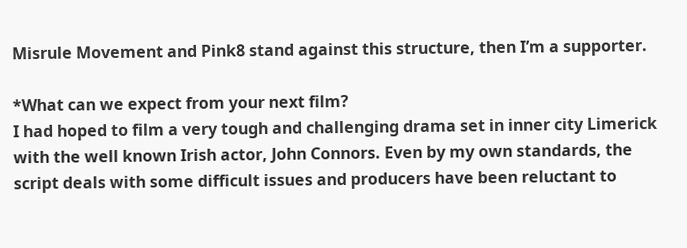Misrule Movement and Pink8 stand against this structure, then I’m a supporter.

*What can we expect from your next film?
I had hoped to film a very tough and challenging drama set in inner city Limerick with the well known Irish actor, John Connors. Even by my own standards, the script deals with some difficult issues and producers have been reluctant to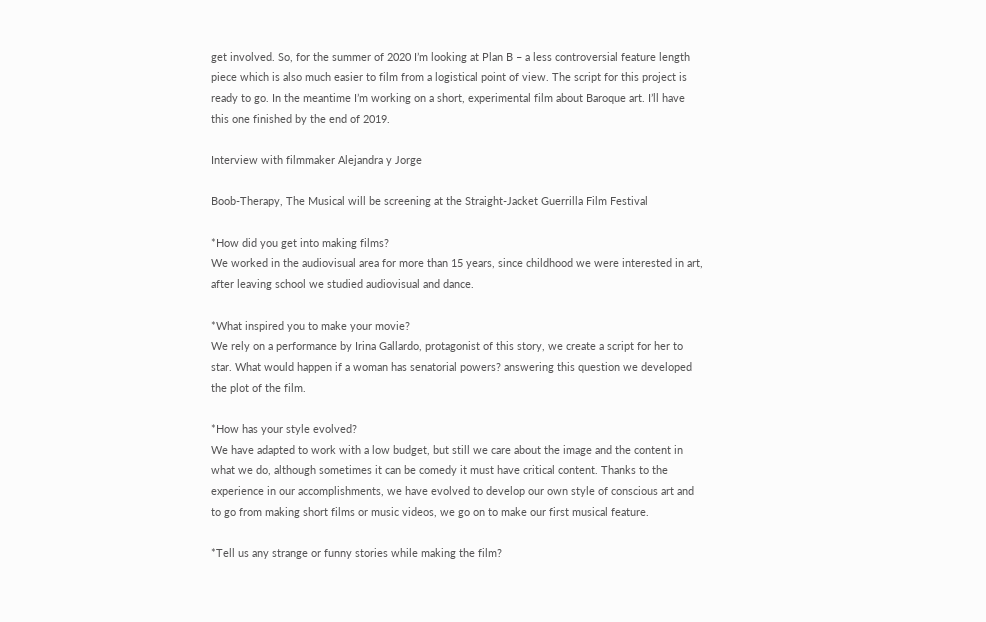get involved. So, for the summer of 2020 I’m looking at Plan B – a less controversial feature length piece which is also much easier to film from a logistical point of view. The script for this project is ready to go. In the meantime I’m working on a short, experimental film about Baroque art. I’ll have this one finished by the end of 2019.

Interview with filmmaker Alejandra y Jorge

Boob-Therapy, The Musical will be screening at the Straight-Jacket Guerrilla Film Festival

*How did you get into making films?
We worked in the audiovisual area for more than 15 years, since childhood we were interested in art, after leaving school we studied audiovisual and dance.

*What inspired you to make your movie?
We rely on a performance by Irina Gallardo, protagonist of this story, we create a script for her to star. What would happen if a woman has senatorial powers? answering this question we developed the plot of the film.

*How has your style evolved?
We have adapted to work with a low budget, but still we care about the image and the content in what we do, although sometimes it can be comedy it must have critical content. Thanks to the experience in our accomplishments, we have evolved to develop our own style of conscious art and to go from making short films or music videos, we go on to make our first musical feature.

*Tell us any strange or funny stories while making the film?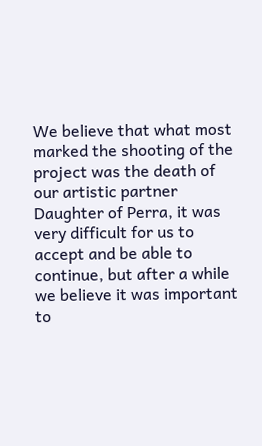We believe that what most marked the shooting of the project was the death of our artistic partner Daughter of Perra, it was very difficult for us to accept and be able to continue, but after a while we believe it was important to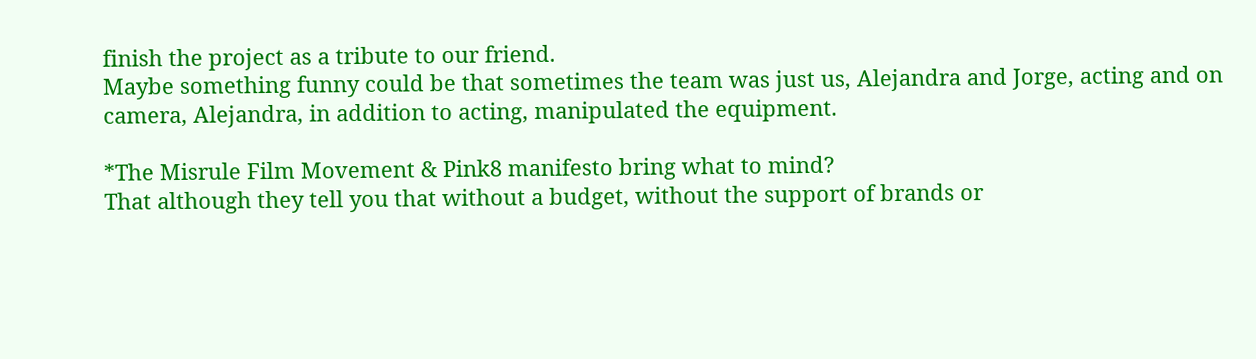finish the project as a tribute to our friend.
Maybe something funny could be that sometimes the team was just us, Alejandra and Jorge, acting and on camera, Alejandra, in addition to acting, manipulated the equipment.

*The Misrule Film Movement & Pink8 manifesto bring what to mind?
That although they tell you that without a budget, without the support of brands or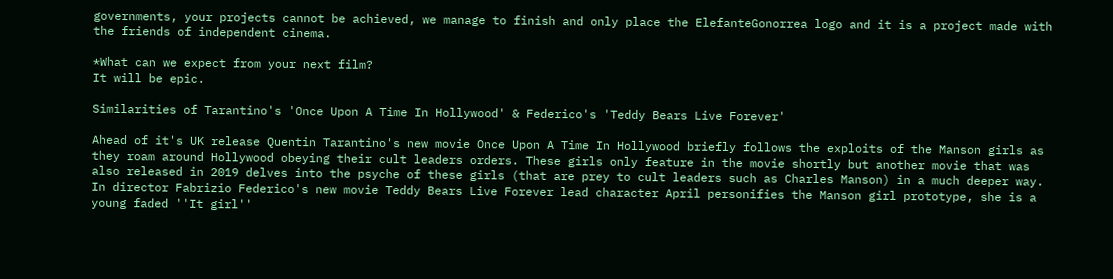governments, your projects cannot be achieved, we manage to finish and only place the ElefanteGonorrea logo and it is a project made with the friends of independent cinema.

*What can we expect from your next film?
It will be epic.

Similarities of Tarantino's 'Once Upon A Time In Hollywood' & Federico's 'Teddy Bears Live Forever'

Ahead of it's UK release Quentin Tarantino's new movie Once Upon A Time In Hollywood briefly follows the exploits of the Manson girls as they roam around Hollywood obeying their cult leaders orders. These girls only feature in the movie shortly but another movie that was also released in 2019 delves into the psyche of these girls (that are prey to cult leaders such as Charles Manson) in a much deeper way.
In director Fabrizio Federico's new movie Teddy Bears Live Forever lead character April personifies the Manson girl prototype, she is a young faded ''It girl''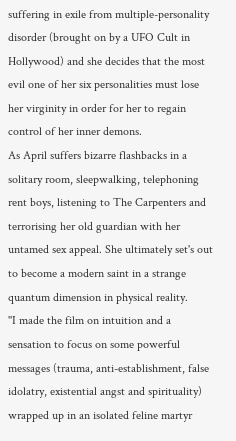suffering in exile from multiple-personality disorder (brought on by a UFO Cult in Hollywood) and she decides that the most evil one of her six personalities must lose her virginity in order for her to regain control of her inner demons.
As April suffers bizarre flashbacks in a solitary room, sleepwalking, telephoning rent boys, listening to The Carpenters and terrorising her old guardian with her untamed sex appeal. She ultimately set's out to become a modern saint in a strange quantum dimension in physical reality.
''I made the film on intuition and a sensation to focus on some powerful messages (trauma, anti-establishment, false idolatry, existential angst and spirituality) wrapped up in an isolated feline martyr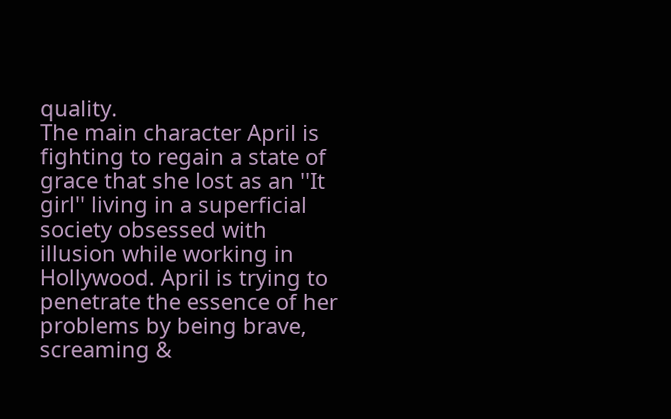quality.
The main character April is fighting to regain a state of grace that she lost as an ''It girl'' living in a superficial society obsessed with illusion while working in Hollywood. April is trying to penetrate the essence of her problems by being brave, screaming &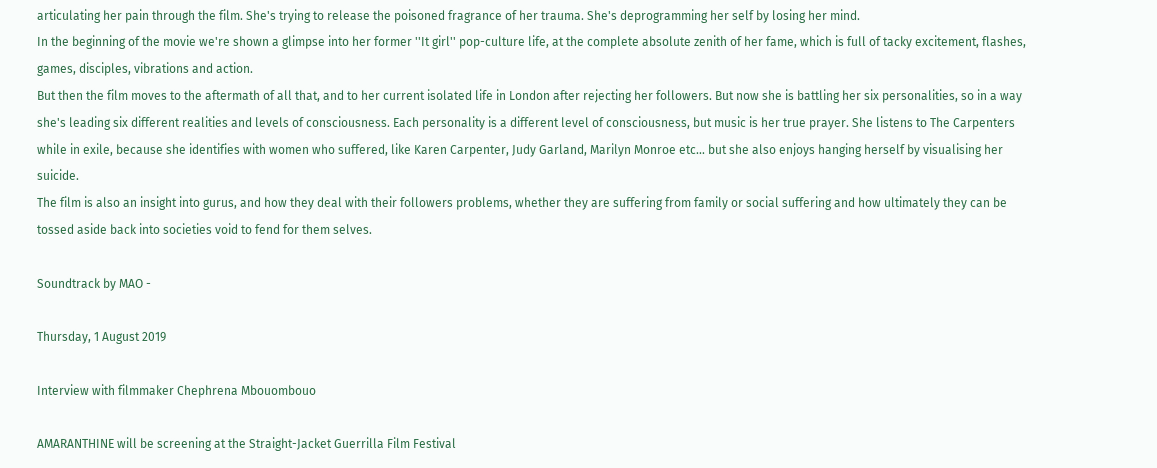articulating her pain through the film. She's trying to release the poisoned fragrance of her trauma. She's deprogramming her self by losing her mind.
In the beginning of the movie we're shown a glimpse into her former ''It girl'' pop-culture life, at the complete absolute zenith of her fame, which is full of tacky excitement, flashes, games, disciples, vibrations and action.
But then the film moves to the aftermath of all that, and to her current isolated life in London after rejecting her followers. But now she is battling her six personalities, so in a way she's leading six different realities and levels of consciousness. Each personality is a different level of consciousness, but music is her true prayer. She listens to The Carpenters while in exile, because she identifies with women who suffered, like Karen Carpenter, Judy Garland, Marilyn Monroe etc... but she also enjoys hanging herself by visualising her suicide.
The film is also an insight into gurus, and how they deal with their followers problems, whether they are suffering from family or social suffering and how ultimately they can be tossed aside back into societies void to fend for them selves.

Soundtrack by MAO -

Thursday, 1 August 2019

Interview with filmmaker Chephrena Mbouombouo

AMARANTHINE will be screening at the Straight-Jacket Guerrilla Film Festival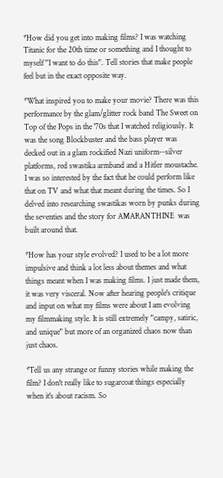*How did you get into making films? I was watching Titanic for the 20th time or something and I thought to myself "I want to do this". Tell stories that make people feel but in the exact opposite way.

*What inspired you to make your movie? There was this performance by the glam/glitter rock band The Sweet on Top of the Pops in the '70s that I watched religiously. It was the song Blockbuster and the bass player was decked out in a glam rockified Nazi uniform--silver platforms, red swastika armband and a Hitler moustache. I was so interested by the fact that he could perform like that on TV and what that meant during the times. So I delved into researching swastikas worn by punks during the seventies and the story for AMARANTHINE  was built around that.

*How has your style evolved? I used to be a lot more impulsive and think a lot less about themes and what things meant when I was making films. I just made them, it was very visceral. Now after hearing people's critique and input on what my films were about I am evolving my filmmaking style. It is still extremely "campy, satiric, and unique" but more of an organized chaos now than just chaos.

*Tell us any strange or funny stories while making the film? I don't really like to sugarcoat things especially when it's about racism. So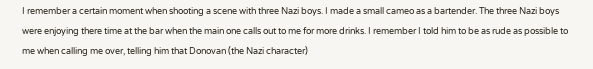I remember a certain moment when shooting a scene with three Nazi boys. I made a small cameo as a bartender. The three Nazi boys were enjoying there time at the bar when the main one calls out to me for more drinks. I remember I told him to be as rude as possible to me when calling me over, telling him that Donovan (the Nazi character)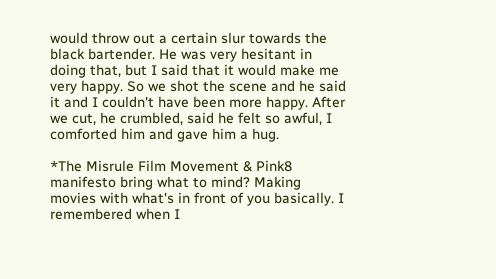would throw out a certain slur towards the black bartender. He was very hesitant in doing that, but I said that it would make me very happy. So we shot the scene and he said it and I couldn't have been more happy. After we cut, he crumbled, said he felt so awful, I comforted him and gave him a hug.

*The Misrule Film Movement & Pink8 manifesto bring what to mind? Making movies with what's in front of you basically. I remembered when I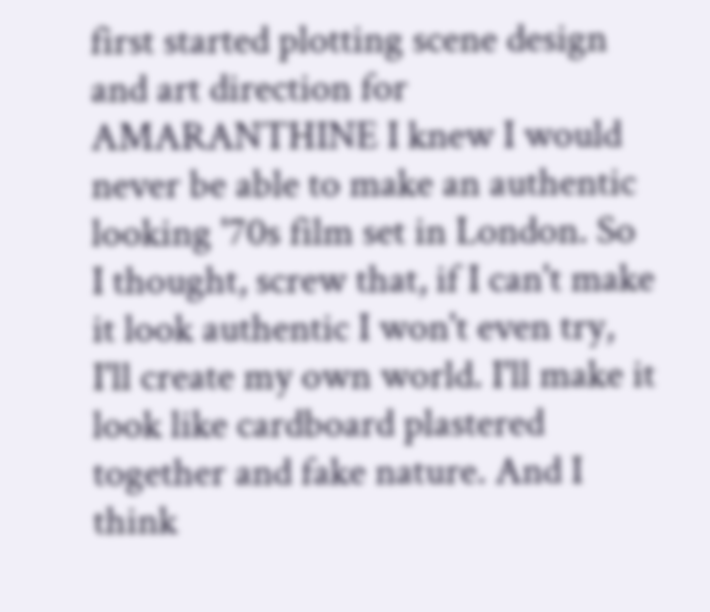first started plotting scene design and art direction for AMARANTHINE I knew I would never be able to make an authentic looking '70s film set in London. So I thought, screw that, if I can't make it look authentic I won't even try, I'll create my own world. I'll make it look like cardboard plastered together and fake nature. And I think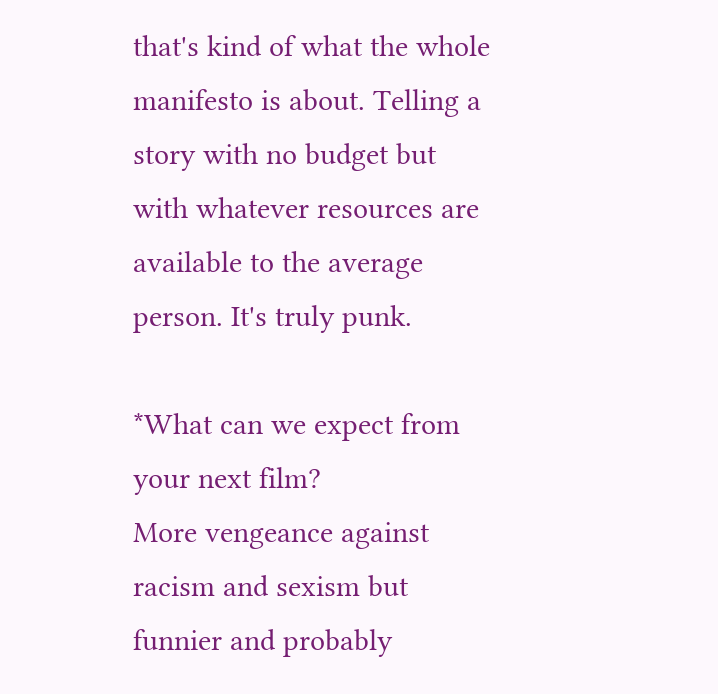that's kind of what the whole manifesto is about. Telling a story with no budget but with whatever resources are available to the average person. It's truly punk.

*What can we expect from your next film?
More vengeance against racism and sexism but funnier and probably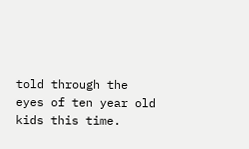told through the eyes of ten year old kids this time.